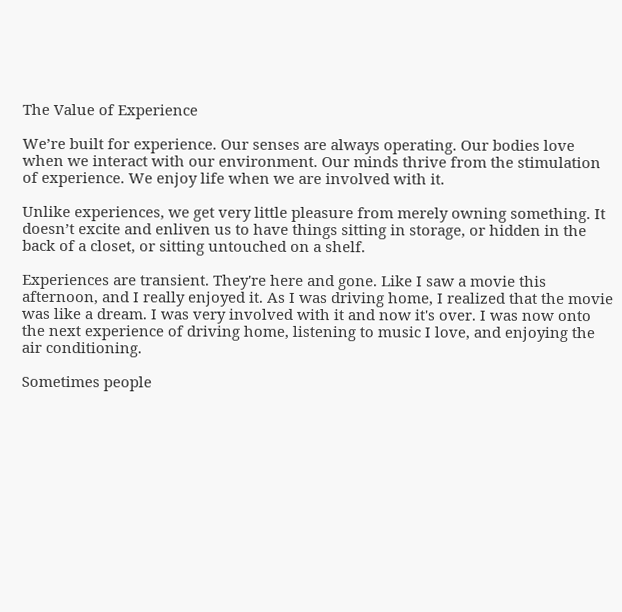The Value of Experience

We’re built for experience. Our senses are always operating. Our bodies love when we interact with our environment. Our minds thrive from the stimulation of experience. We enjoy life when we are involved with it.

Unlike experiences, we get very little pleasure from merely owning something. It doesn’t excite and enliven us to have things sitting in storage, or hidden in the back of a closet, or sitting untouched on a shelf.

Experiences are transient. They're here and gone. Like I saw a movie this afternoon, and I really enjoyed it. As I was driving home, I realized that the movie was like a dream. I was very involved with it and now it's over. I was now onto the next experience of driving home, listening to music I love, and enjoying the air conditioning.

Sometimes people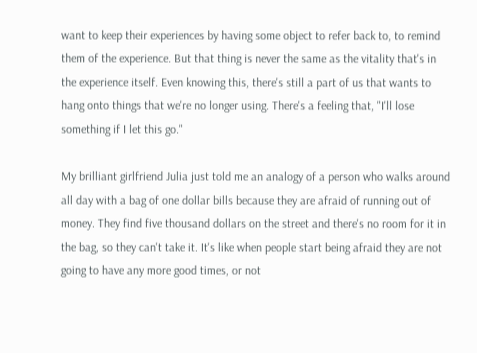want to keep their experiences by having some object to refer back to, to remind them of the experience. But that thing is never the same as the vitality that's in the experience itself. Even knowing this, there's still a part of us that wants to hang onto things that we're no longer using. There's a feeling that, "I'll lose something if I let this go."

My brilliant girlfriend Julia just told me an analogy of a person who walks around all day with a bag of one dollar bills because they are afraid of running out of money. They find five thousand dollars on the street and there's no room for it in the bag, so they can't take it. It's like when people start being afraid they are not going to have any more good times, or not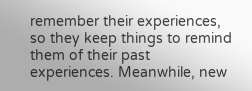remember their experiences, so they keep things to remind them of their past experiences. Meanwhile, new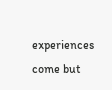experiences come but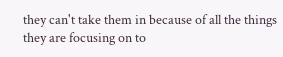they can't take them in because of all the things they are focusing on to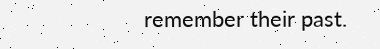remember their past.